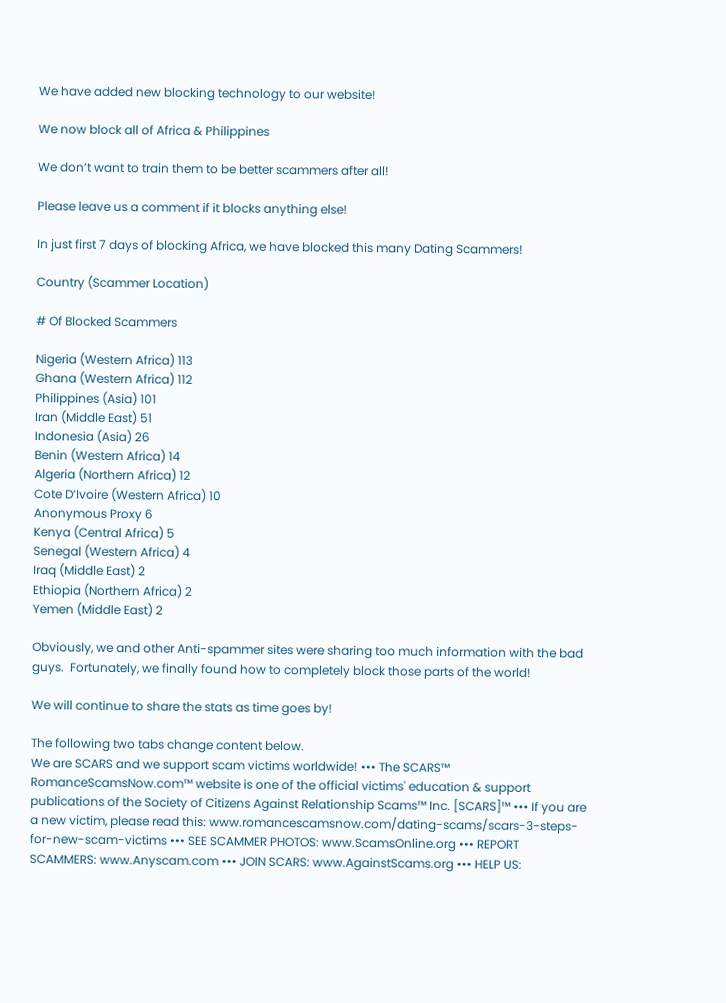We have added new blocking technology to our website!

We now block all of Africa & Philippines

We don’t want to train them to be better scammers after all!

Please leave us a comment if it blocks anything else!

In just first 7 days of blocking Africa, we have blocked this many Dating Scammers!

Country (Scammer Location)

# Of Blocked Scammers

Nigeria (Western Africa) 113
Ghana (Western Africa) 112
Philippines (Asia) 101
Iran (Middle East) 51
Indonesia (Asia) 26
Benin (Western Africa) 14
Algeria (Northern Africa) 12
Cote D’Ivoire (Western Africa) 10
Anonymous Proxy 6
Kenya (Central Africa) 5
Senegal (Western Africa) 4
Iraq (Middle East) 2
Ethiopia (Northern Africa) 2
Yemen (Middle East) 2

Obviously, we and other Anti-spammer sites were sharing too much information with the bad guys.  Fortunately, we finally found how to completely block those parts of the world!

We will continue to share the stats as time goes by!

The following two tabs change content below.
We are SCARS and we support scam victims worldwide! ••• The SCARS™ RomanceScamsNow.com™ website is one of the official victims' education & support publications of the Society of Citizens Against Relationship Scams™ Inc. [SCARS]™ ••• If you are a new victim, please read this: www.romancescamsnow.com/dating-scams/scars-3-steps-for-new-scam-victims ••• SEE SCAMMER PHOTOS: www.ScamsOnline.org ••• REPORT SCAMMERS: www.Anyscam.com ••• JOIN SCARS: www.AgainstScams.org ••• HELP US: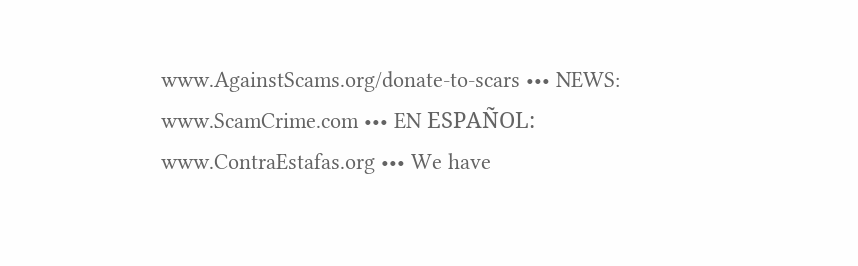www.AgainstScams.org/donate-to-scars ••• NEWS: www.ScamCrime.com ••• EN ESPAÑOL: www.ContraEstafas.org ••• We have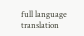full language translation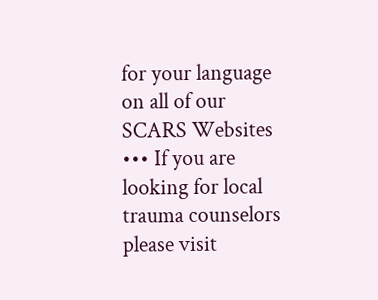for your language on all of our SCARS Websites ••• If you are looking for local trauma counselors please visit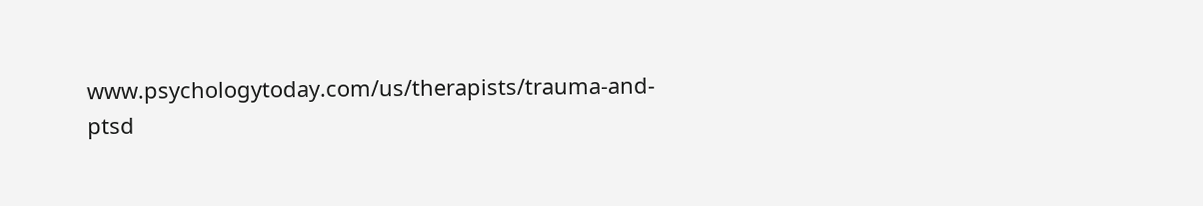www.psychologytoday.com/us/therapists/trauma-and-ptsd